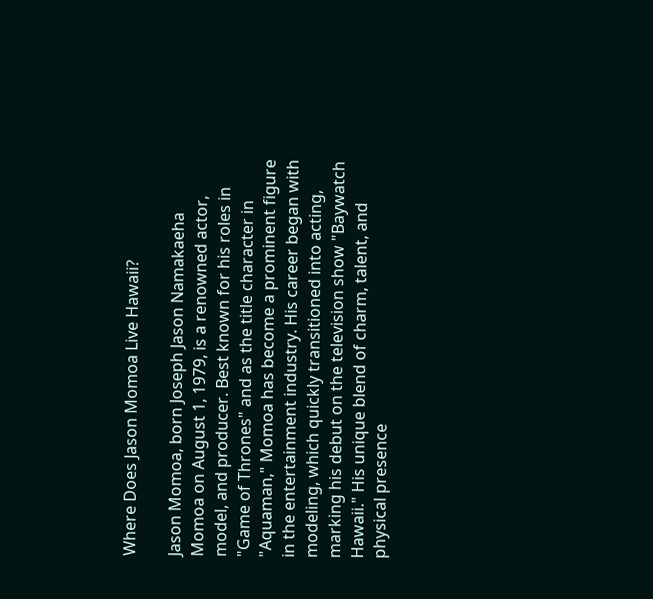Where Does Jason Momoa Live Hawaii?

Jason Momoa, born Joseph Jason Namakaeha Momoa on August 1, 1979, is a renowned actor, model, and producer. Best known for his roles in "Game of Thrones" and as the title character in "Aquaman," Momoa has become a prominent figure in the entertainment industry. His career began with modeling, which quickly transitioned into acting, marking his debut on the television show "Baywatch Hawaii." His unique blend of charm, talent, and physical presence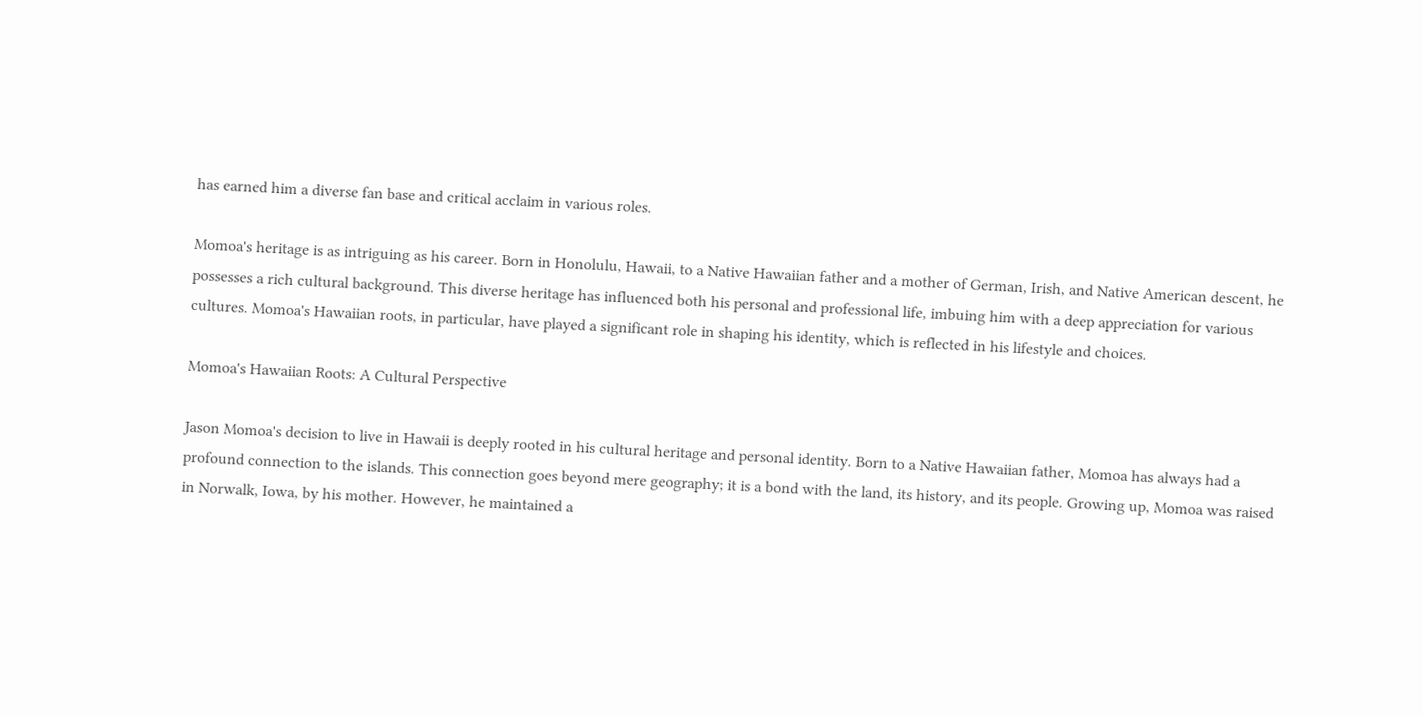has earned him a diverse fan base and critical acclaim in various roles.

Momoa's heritage is as intriguing as his career. Born in Honolulu, Hawaii, to a Native Hawaiian father and a mother of German, Irish, and Native American descent, he possesses a rich cultural background. This diverse heritage has influenced both his personal and professional life, imbuing him with a deep appreciation for various cultures. Momoa's Hawaiian roots, in particular, have played a significant role in shaping his identity, which is reflected in his lifestyle and choices.

Momoa's Hawaiian Roots: A Cultural Perspective

Jason Momoa's decision to live in Hawaii is deeply rooted in his cultural heritage and personal identity. Born to a Native Hawaiian father, Momoa has always had a profound connection to the islands. This connection goes beyond mere geography; it is a bond with the land, its history, and its people. Growing up, Momoa was raised in Norwalk, Iowa, by his mother. However, he maintained a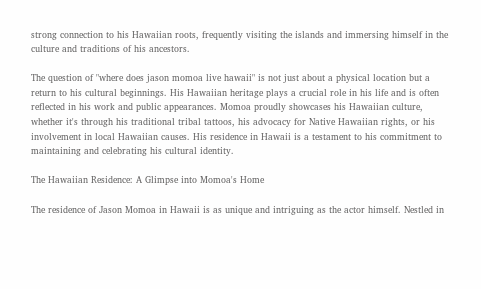strong connection to his Hawaiian roots, frequently visiting the islands and immersing himself in the culture and traditions of his ancestors.

The question of "where does jason momoa live hawaii" is not just about a physical location but a return to his cultural beginnings. His Hawaiian heritage plays a crucial role in his life and is often reflected in his work and public appearances. Momoa proudly showcases his Hawaiian culture, whether it's through his traditional tribal tattoos, his advocacy for Native Hawaiian rights, or his involvement in local Hawaiian causes. His residence in Hawaii is a testament to his commitment to maintaining and celebrating his cultural identity.

The Hawaiian Residence: A Glimpse into Momoa's Home

The residence of Jason Momoa in Hawaii is as unique and intriguing as the actor himself. Nestled in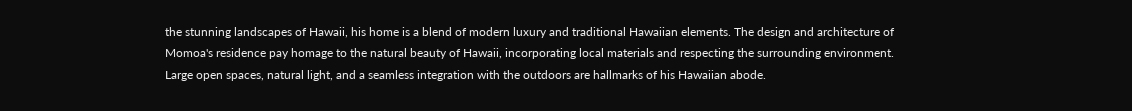the stunning landscapes of Hawaii, his home is a blend of modern luxury and traditional Hawaiian elements. The design and architecture of Momoa's residence pay homage to the natural beauty of Hawaii, incorporating local materials and respecting the surrounding environment. Large open spaces, natural light, and a seamless integration with the outdoors are hallmarks of his Hawaiian abode.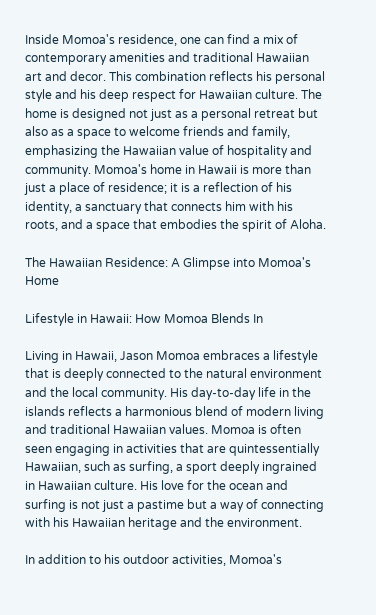Inside Momoa's residence, one can find a mix of contemporary amenities and traditional Hawaiian art and decor. This combination reflects his personal style and his deep respect for Hawaiian culture. The home is designed not just as a personal retreat but also as a space to welcome friends and family, emphasizing the Hawaiian value of hospitality and community. Momoa's home in Hawaii is more than just a place of residence; it is a reflection of his identity, a sanctuary that connects him with his roots, and a space that embodies the spirit of Aloha.

The Hawaiian Residence: A Glimpse into Momoa's Home

Lifestyle in Hawaii: How Momoa Blends In

Living in Hawaii, Jason Momoa embraces a lifestyle that is deeply connected to the natural environment and the local community. His day-to-day life in the islands reflects a harmonious blend of modern living and traditional Hawaiian values. Momoa is often seen engaging in activities that are quintessentially Hawaiian, such as surfing, a sport deeply ingrained in Hawaiian culture. His love for the ocean and surfing is not just a pastime but a way of connecting with his Hawaiian heritage and the environment.

In addition to his outdoor activities, Momoa's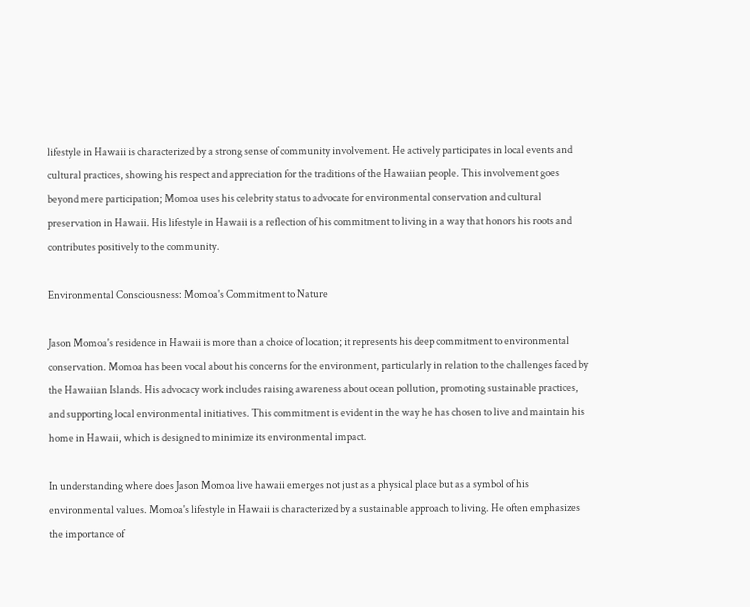lifestyle in Hawaii is characterized by a strong sense of community involvement. He actively participates in local events and cultural practices, showing his respect and appreciation for the traditions of the Hawaiian people. This involvement goes beyond mere participation; Momoa uses his celebrity status to advocate for environmental conservation and cultural preservation in Hawaii. His lifestyle in Hawaii is a reflection of his commitment to living in a way that honors his roots and contributes positively to the community.

Environmental Consciousness: Momoa's Commitment to Nature

Jason Momoa's residence in Hawaii is more than a choice of location; it represents his deep commitment to environmental conservation. Momoa has been vocal about his concerns for the environment, particularly in relation to the challenges faced by the Hawaiian Islands. His advocacy work includes raising awareness about ocean pollution, promoting sustainable practices, and supporting local environmental initiatives. This commitment is evident in the way he has chosen to live and maintain his home in Hawaii, which is designed to minimize its environmental impact.

In understanding where does Jason Momoa live hawaii emerges not just as a physical place but as a symbol of his environmental values. Momoa's lifestyle in Hawaii is characterized by a sustainable approach to living. He often emphasizes the importance of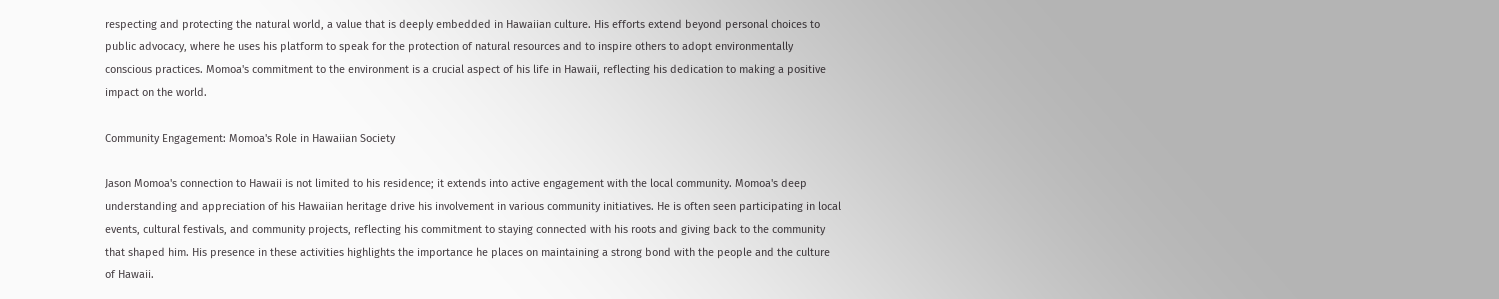respecting and protecting the natural world, a value that is deeply embedded in Hawaiian culture. His efforts extend beyond personal choices to public advocacy, where he uses his platform to speak for the protection of natural resources and to inspire others to adopt environmentally conscious practices. Momoa's commitment to the environment is a crucial aspect of his life in Hawaii, reflecting his dedication to making a positive impact on the world.

Community Engagement: Momoa's Role in Hawaiian Society

Jason Momoa's connection to Hawaii is not limited to his residence; it extends into active engagement with the local community. Momoa's deep understanding and appreciation of his Hawaiian heritage drive his involvement in various community initiatives. He is often seen participating in local events, cultural festivals, and community projects, reflecting his commitment to staying connected with his roots and giving back to the community that shaped him. His presence in these activities highlights the importance he places on maintaining a strong bond with the people and the culture of Hawaii.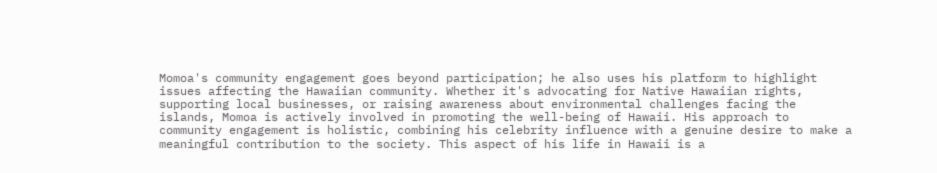Momoa's community engagement goes beyond participation; he also uses his platform to highlight issues affecting the Hawaiian community. Whether it's advocating for Native Hawaiian rights, supporting local businesses, or raising awareness about environmental challenges facing the islands, Momoa is actively involved in promoting the well-being of Hawaii. His approach to community engagement is holistic, combining his celebrity influence with a genuine desire to make a meaningful contribution to the society. This aspect of his life in Hawaii is a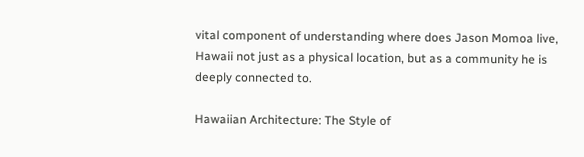vital component of understanding where does Jason Momoa live, Hawaii not just as a physical location, but as a community he is deeply connected to.

Hawaiian Architecture: The Style of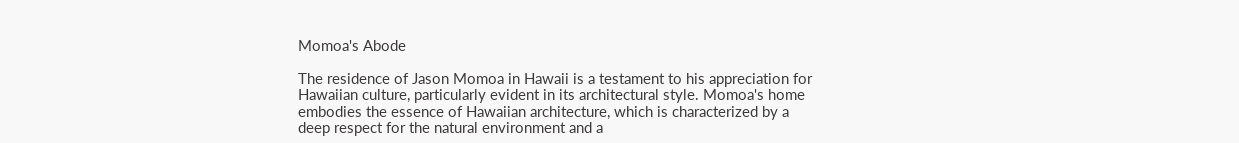Momoa's Abode

The residence of Jason Momoa in Hawaii is a testament to his appreciation for Hawaiian culture, particularly evident in its architectural style. Momoa's home embodies the essence of Hawaiian architecture, which is characterized by a deep respect for the natural environment and a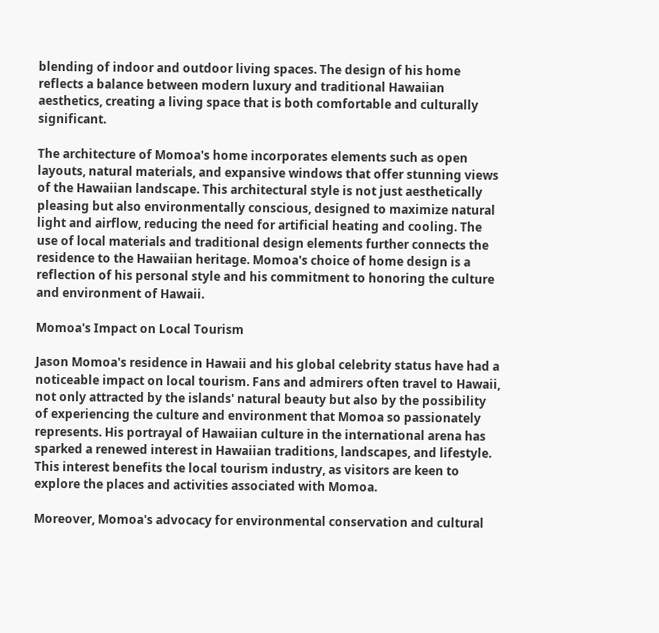blending of indoor and outdoor living spaces. The design of his home reflects a balance between modern luxury and traditional Hawaiian aesthetics, creating a living space that is both comfortable and culturally significant.

The architecture of Momoa's home incorporates elements such as open layouts, natural materials, and expansive windows that offer stunning views of the Hawaiian landscape. This architectural style is not just aesthetically pleasing but also environmentally conscious, designed to maximize natural light and airflow, reducing the need for artificial heating and cooling. The use of local materials and traditional design elements further connects the residence to the Hawaiian heritage. Momoa's choice of home design is a reflection of his personal style and his commitment to honoring the culture and environment of Hawaii.

Momoa's Impact on Local Tourism

Jason Momoa's residence in Hawaii and his global celebrity status have had a noticeable impact on local tourism. Fans and admirers often travel to Hawaii, not only attracted by the islands' natural beauty but also by the possibility of experiencing the culture and environment that Momoa so passionately represents. His portrayal of Hawaiian culture in the international arena has sparked a renewed interest in Hawaiian traditions, landscapes, and lifestyle. This interest benefits the local tourism industry, as visitors are keen to explore the places and activities associated with Momoa.

Moreover, Momoa's advocacy for environmental conservation and cultural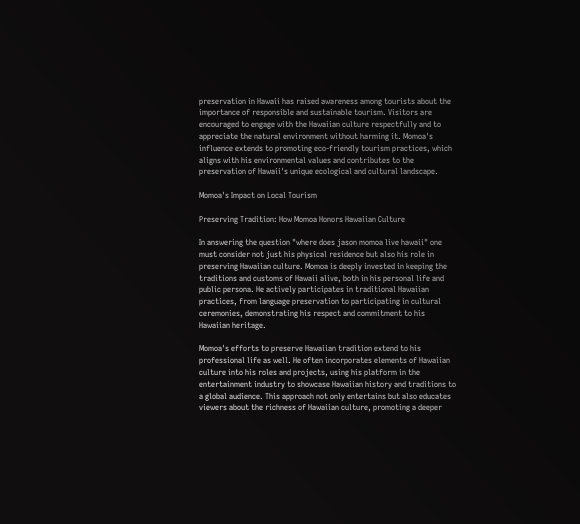preservation in Hawaii has raised awareness among tourists about the importance of responsible and sustainable tourism. Visitors are encouraged to engage with the Hawaiian culture respectfully and to appreciate the natural environment without harming it. Momoa's influence extends to promoting eco-friendly tourism practices, which aligns with his environmental values and contributes to the preservation of Hawaii's unique ecological and cultural landscape.

Momoa's Impact on Local Tourism

Preserving Tradition: How Momoa Honors Hawaiian Culture

In answering the question "where does jason momoa live hawaii" one must consider not just his physical residence but also his role in preserving Hawaiian culture. Momoa is deeply invested in keeping the traditions and customs of Hawaii alive, both in his personal life and public persona. He actively participates in traditional Hawaiian practices, from language preservation to participating in cultural ceremonies, demonstrating his respect and commitment to his Hawaiian heritage.

Momoa's efforts to preserve Hawaiian tradition extend to his professional life as well. He often incorporates elements of Hawaiian culture into his roles and projects, using his platform in the entertainment industry to showcase Hawaiian history and traditions to a global audience. This approach not only entertains but also educates viewers about the richness of Hawaiian culture, promoting a deeper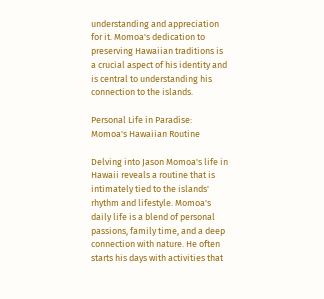understanding and appreciation for it. Momoa's dedication to preserving Hawaiian traditions is a crucial aspect of his identity and is central to understanding his connection to the islands.

Personal Life in Paradise: Momoa's Hawaiian Routine

Delving into Jason Momoa's life in Hawaii reveals a routine that is intimately tied to the islands' rhythm and lifestyle. Momoa's daily life is a blend of personal passions, family time, and a deep connection with nature. He often starts his days with activities that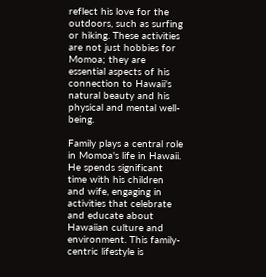reflect his love for the outdoors, such as surfing or hiking. These activities are not just hobbies for Momoa; they are essential aspects of his connection to Hawaii's natural beauty and his physical and mental well-being.

Family plays a central role in Momoa's life in Hawaii. He spends significant time with his children and wife, engaging in activities that celebrate and educate about Hawaiian culture and environment. This family-centric lifestyle is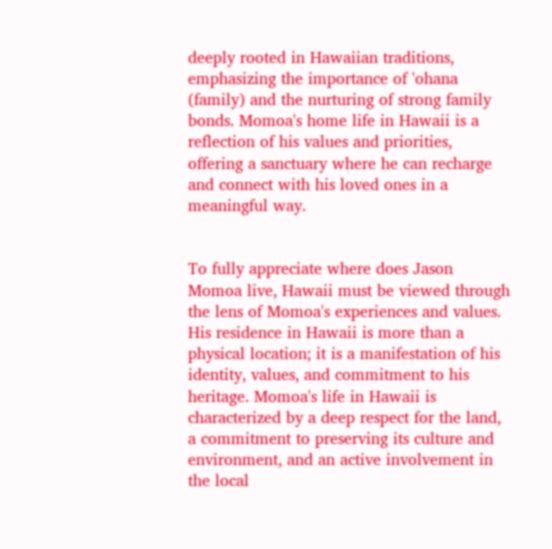deeply rooted in Hawaiian traditions, emphasizing the importance of 'ohana (family) and the nurturing of strong family bonds. Momoa's home life in Hawaii is a reflection of his values and priorities, offering a sanctuary where he can recharge and connect with his loved ones in a meaningful way.


To fully appreciate where does Jason Momoa live, Hawaii must be viewed through the lens of Momoa's experiences and values. His residence in Hawaii is more than a physical location; it is a manifestation of his identity, values, and commitment to his heritage. Momoa's life in Hawaii is characterized by a deep respect for the land, a commitment to preserving its culture and environment, and an active involvement in the local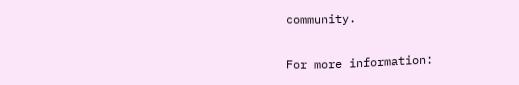community.

For more information: